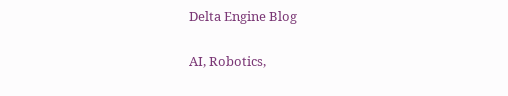Delta Engine Blog

AI, Robotics,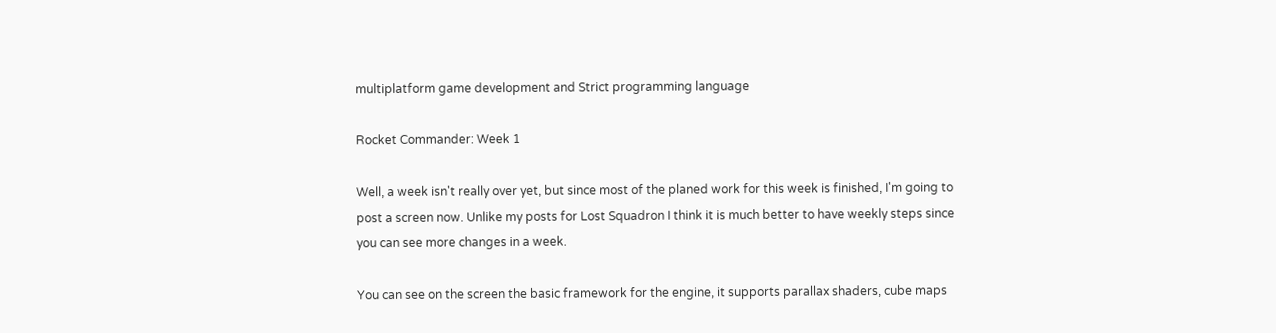multiplatform game development and Strict programming language

Rocket Commander: Week 1

Well, a week isn't really over yet, but since most of the planed work for this week is finished, I'm going to post a screen now. Unlike my posts for Lost Squadron I think it is much better to have weekly steps since you can see more changes in a week.

You can see on the screen the basic framework for the engine, it supports parallax shaders, cube maps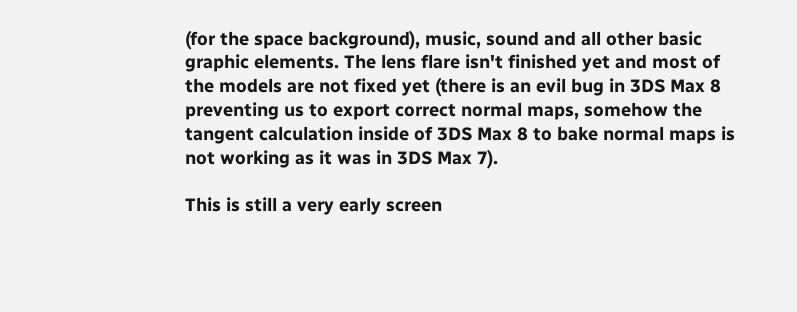(for the space background), music, sound and all other basic graphic elements. The lens flare isn't finished yet and most of the models are not fixed yet (there is an evil bug in 3DS Max 8 preventing us to export correct normal maps, somehow the tangent calculation inside of 3DS Max 8 to bake normal maps is not working as it was in 3DS Max 7).

This is still a very early screen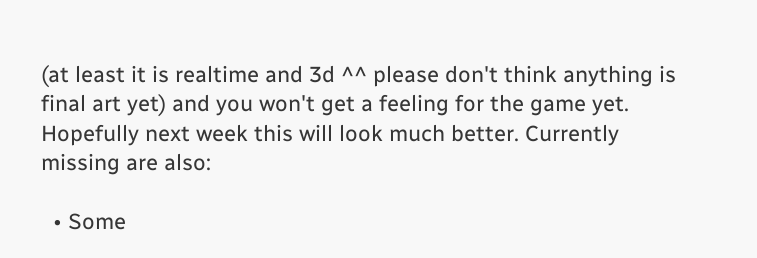(at least it is realtime and 3d ^^ please don't think anything is final art yet) and you won't get a feeling for the game yet. Hopefully next week this will look much better. Currently missing are also:

  • Some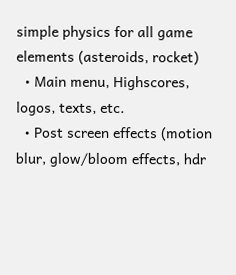simple physics for all game elements (asteroids, rocket)
  • Main menu, Highscores, logos, texts, etc.
  • Post screen effects (motion blur, glow/bloom effects, hdr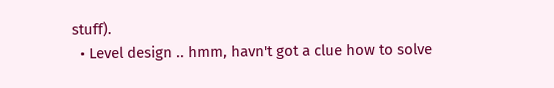stuff).
  • Level design .. hmm, havn't got a clue how to solve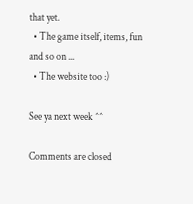that yet.
  • The game itself, items, fun and so on ...
  • The website too :)

See ya next week ^^

Comments are closed